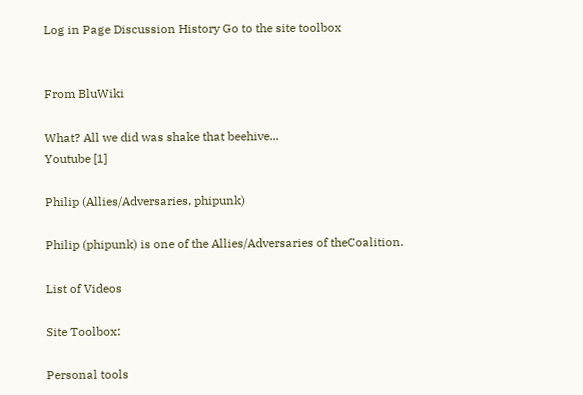Log in Page Discussion History Go to the site toolbox


From BluWiki

What? All we did was shake that beehive...
Youtube [1]

Philip (Allies/Adversaries, phipunk)

Philip (phipunk) is one of the Allies/Adversaries of theCoalition.

List of Videos

Site Toolbox:

Personal tools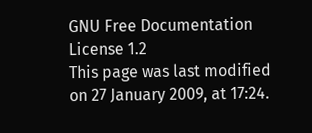GNU Free Documentation License 1.2
This page was last modified on 27 January 2009, at 17:24.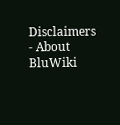Disclaimers - About BluWiki